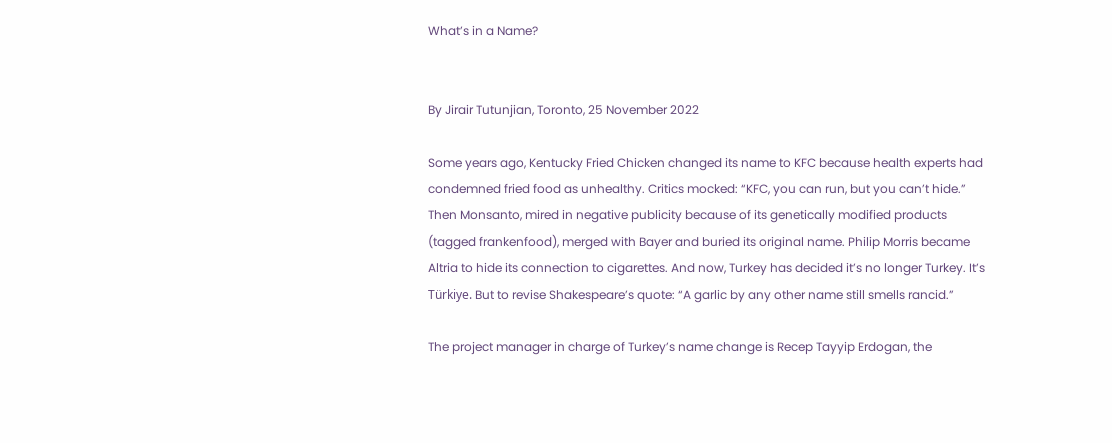What’s in a Name?


By Jirair Tutunjian, Toronto, 25 November 2022

Some years ago, Kentucky Fried Chicken changed its name to KFC because health experts had condemned fried food as unhealthy. Critics mocked: “KFC, you can run, but you can’t hide.” Then Monsanto, mired in negative publicity because of its genetically modified products (tagged frankenfood), merged with Bayer and buried its original name. Philip Morris became Altria to hide its connection to cigarettes. And now, Turkey has decided it’s no longer Turkey. It’s Türkiye. But to revise Shakespeare’s quote: “A garlic by any other name still smells rancid.”

The project manager in charge of Turkey’s name change is Recep Tayyip Erdogan, the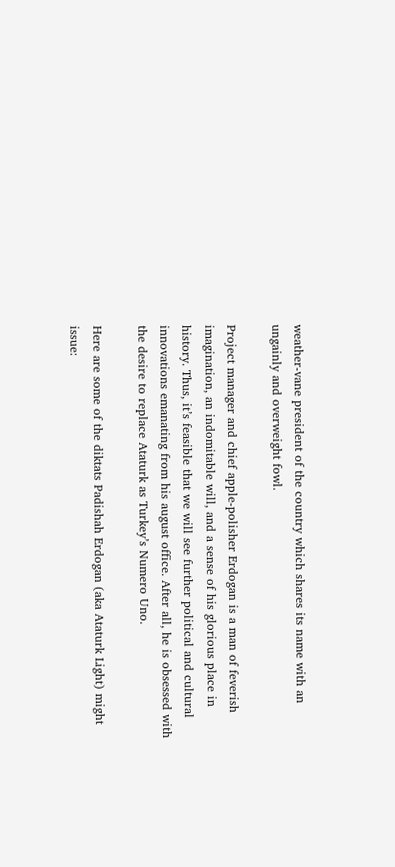weather-vane president of the country which shares its name with an ungainly and overweight fowl.

Project manager and chief apple-polisher Erdogan is a man of feverish imagination, an indomitable will, and a sense of his glorious place in history. Thus, it’s feasible that we will see further political and cultural innovations emanating from his august office. After all, he is obsessed with the desire to replace Ataturk as Turkey’s Numero Uno.

Here are some of the diktats Padishah Erdogan (aka Ataturk Light) might issue: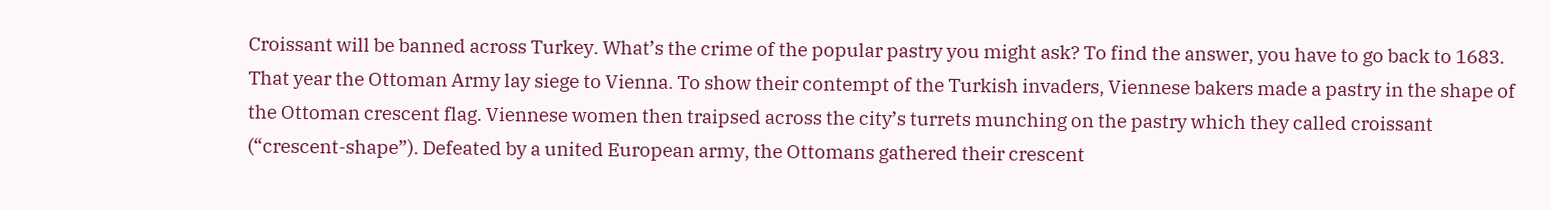Croissant will be banned across Turkey. What’s the crime of the popular pastry you might ask? To find the answer, you have to go back to 1683. That year the Ottoman Army lay siege to Vienna. To show their contempt of the Turkish invaders, Viennese bakers made a pastry in the shape of the Ottoman crescent flag. Viennese women then traipsed across the city’s turrets munching on the pastry which they called croissant (“crescent-shape”). Defeated by a united European army, the Ottomans gathered their crescent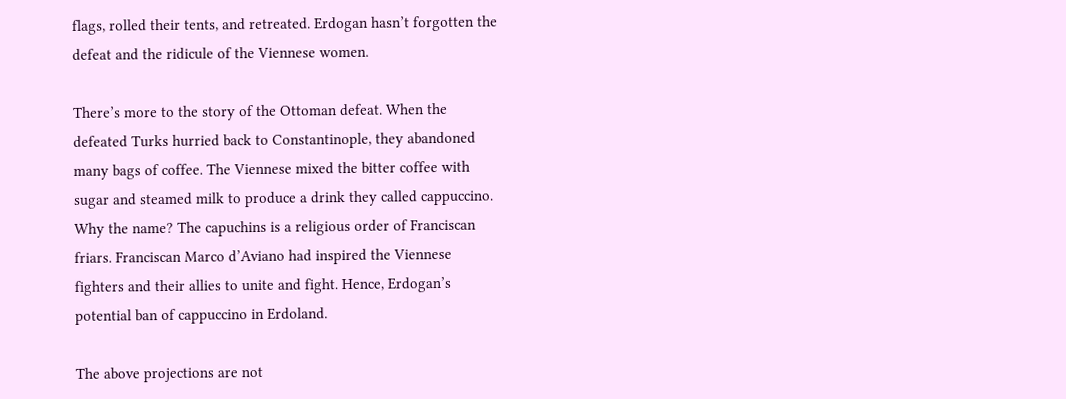flags, rolled their tents, and retreated. Erdogan hasn’t forgotten the defeat and the ridicule of the Viennese women.

There’s more to the story of the Ottoman defeat. When the defeated Turks hurried back to Constantinople, they abandoned many bags of coffee. The Viennese mixed the bitter coffee with sugar and steamed milk to produce a drink they called cappuccino. Why the name? The capuchins is a religious order of Franciscan friars. Franciscan Marco d’Aviano had inspired the Viennese fighters and their allies to unite and fight. Hence, Erdogan’s potential ban of cappuccino in Erdoland.

The above projections are not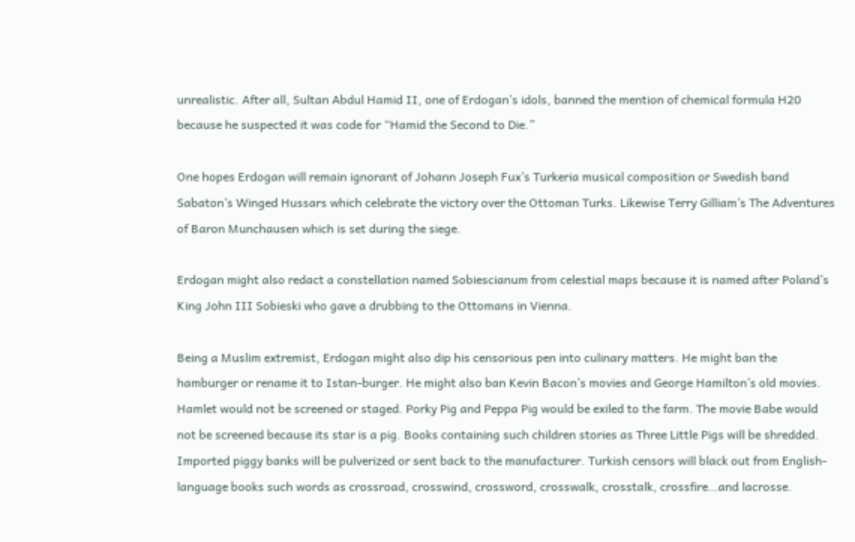unrealistic. After all, Sultan Abdul Hamid II, one of Erdogan’s idols, banned the mention of chemical formula H20 because he suspected it was code for “Hamid the Second to Die.”

One hopes Erdogan will remain ignorant of Johann Joseph Fux’s Turkeria musical composition or Swedish band Sabaton’s Winged Hussars which celebrate the victory over the Ottoman Turks. Likewise Terry Gilliam’s The Adventures of Baron Munchausen which is set during the siege.

Erdogan might also redact a constellation named Sobiescianum from celestial maps because it is named after Poland’s King John III Sobieski who gave a drubbing to the Ottomans in Vienna.

Being a Muslim extremist, Erdogan might also dip his censorious pen into culinary matters. He might ban the hamburger or rename it to Istan-burger. He might also ban Kevin Bacon’s movies and George Hamilton’s old movies. Hamlet would not be screened or staged. Porky Pig and Peppa Pig would be exiled to the farm. The movie Babe would not be screened because its star is a pig. Books containing such children stories as Three Little Pigs will be shredded. Imported piggy banks will be pulverized or sent back to the manufacturer. Turkish censors will black out from English-language books such words as crossroad, crosswind, crossword, crosswalk, crosstalk, crossfire…and lacrosse.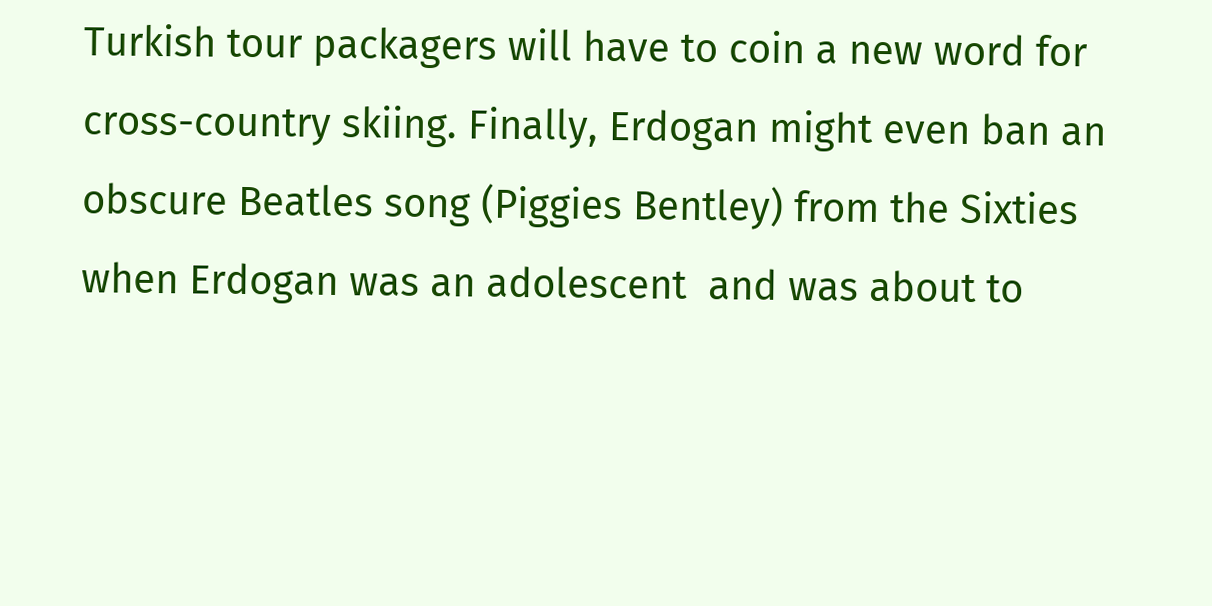Turkish tour packagers will have to coin a new word for cross-country skiing. Finally, Erdogan might even ban an obscure Beatles song (Piggies Bentley) from the Sixties when Erdogan was an adolescent  and was about to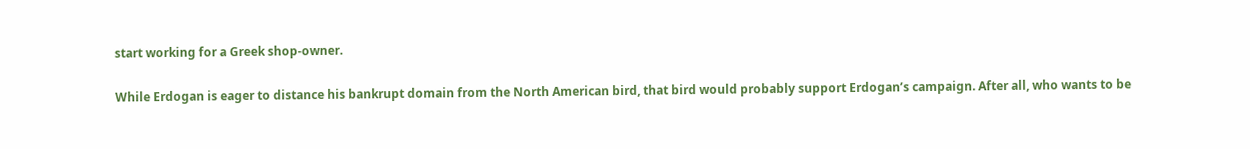start working for a Greek shop-owner.

While Erdogan is eager to distance his bankrupt domain from the North American bird, that bird would probably support Erdogan’s campaign. After all, who wants to be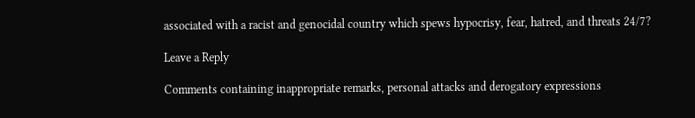associated with a racist and genocidal country which spews hypocrisy, fear, hatred, and threats 24/7?

Leave a Reply

Comments containing inappropriate remarks, personal attacks and derogatory expressions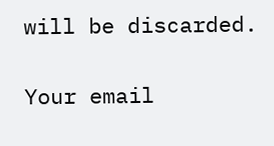will be discarded.

Your email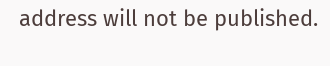address will not be published.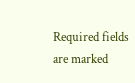Required fields are marked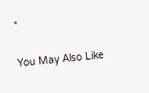*

You May Also Like